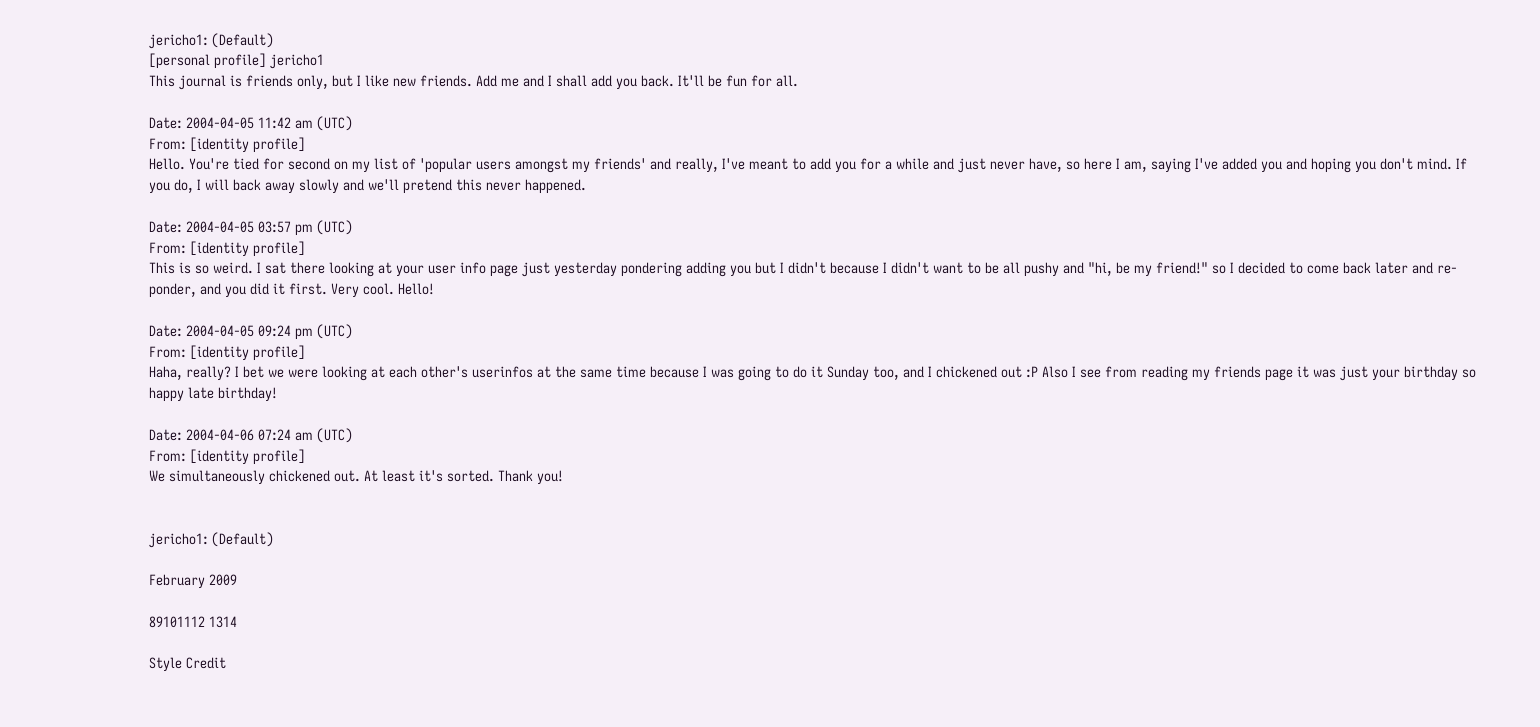jericho1: (Default)
[personal profile] jericho1
This journal is friends only, but I like new friends. Add me and I shall add you back. It'll be fun for all.

Date: 2004-04-05 11:42 am (UTC)
From: [identity profile]
Hello. You're tied for second on my list of 'popular users amongst my friends' and really, I've meant to add you for a while and just never have, so here I am, saying I've added you and hoping you don't mind. If you do, I will back away slowly and we'll pretend this never happened.

Date: 2004-04-05 03:57 pm (UTC)
From: [identity profile]
This is so weird. I sat there looking at your user info page just yesterday pondering adding you but I didn't because I didn't want to be all pushy and "hi, be my friend!" so I decided to come back later and re-ponder, and you did it first. Very cool. Hello!

Date: 2004-04-05 09:24 pm (UTC)
From: [identity profile]
Haha, really? I bet we were looking at each other's userinfos at the same time because I was going to do it Sunday too, and I chickened out :P Also I see from reading my friends page it was just your birthday so happy late birthday!

Date: 2004-04-06 07:24 am (UTC)
From: [identity profile]
We simultaneously chickened out. At least it's sorted. Thank you!


jericho1: (Default)

February 2009

89101112 1314

Style Credit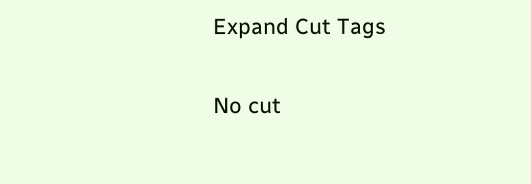Expand Cut Tags

No cut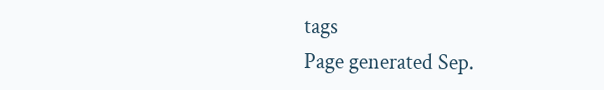tags
Page generated Sep.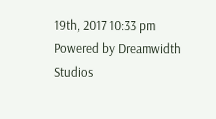19th, 2017 10:33 pm
Powered by Dreamwidth Studios